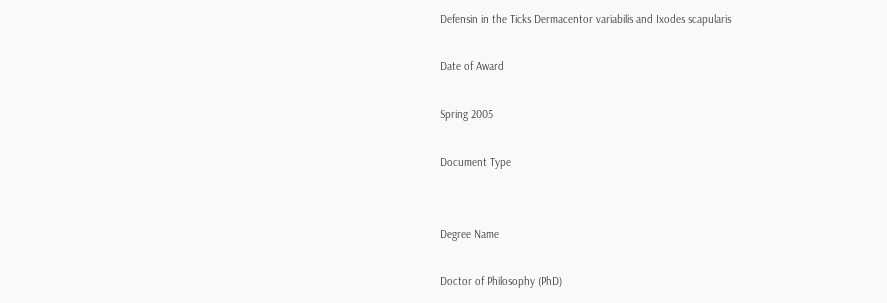Defensin in the Ticks Dermacentor variabilis and Ixodes scapularis

Date of Award

Spring 2005

Document Type


Degree Name

Doctor of Philosophy (PhD)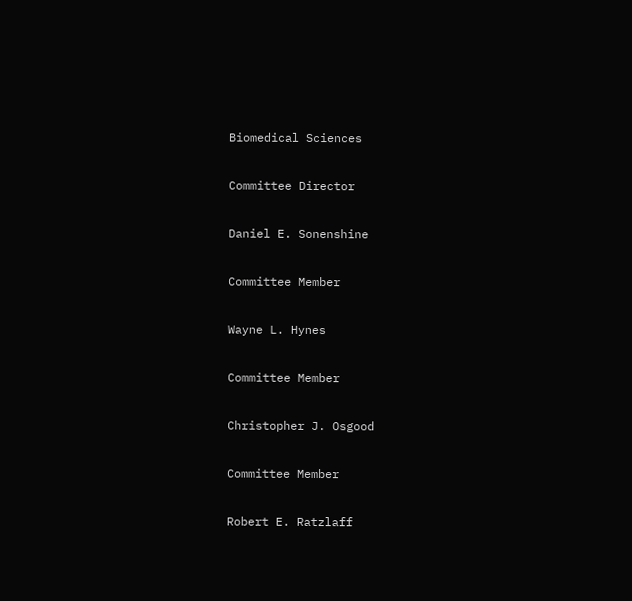Biomedical Sciences

Committee Director

Daniel E. Sonenshine

Committee Member

Wayne L. Hynes

Committee Member

Christopher J. Osgood

Committee Member

Robert E. Ratzlaff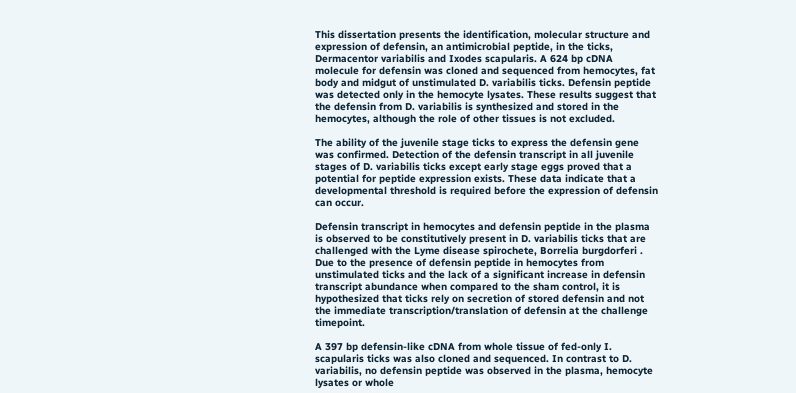This dissertation presents the identification, molecular structure and expression of defensin, an antimicrobial peptide, in the ticks, Dermacentor variabilis and Ixodes scapularis. A 624 bp cDNA molecule for defensin was cloned and sequenced from hemocytes, fat body and midgut of unstimulated D. variabilis ticks. Defensin peptide was detected only in the hemocyte lysates. These results suggest that the defensin from D. variabilis is synthesized and stored in the hemocytes, although the role of other tissues is not excluded.

The ability of the juvenile stage ticks to express the defensin gene was confirmed. Detection of the defensin transcript in all juvenile stages of D. variabilis ticks except early stage eggs proved that a potential for peptide expression exists. These data indicate that a developmental threshold is required before the expression of defensin can occur.

Defensin transcript in hemocytes and defensin peptide in the plasma is observed to be constitutively present in D. variabilis ticks that are challenged with the Lyme disease spirochete, Borrelia burgdorferi . Due to the presence of defensin peptide in hemocytes from unstimulated ticks and the lack of a significant increase in defensin transcript abundance when compared to the sham control, it is hypothesized that ticks rely on secretion of stored defensin and not the immediate transcription/translation of defensin at the challenge timepoint.

A 397 bp defensin-like cDNA from whole tissue of fed-only I. scapularis ticks was also cloned and sequenced. In contrast to D. variabilis, no defensin peptide was observed in the plasma, hemocyte lysates or whole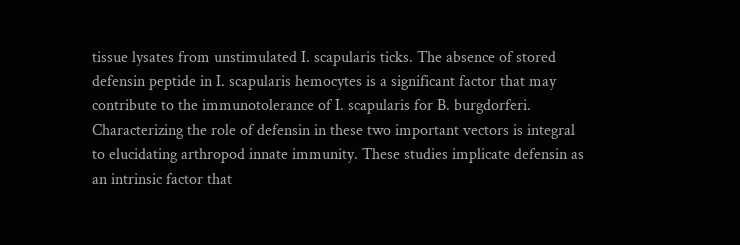tissue lysates from unstimulated I. scapularis ticks. The absence of stored defensin peptide in I. scapularis hemocytes is a significant factor that may contribute to the immunotolerance of I. scapularis for B. burgdorferi. Characterizing the role of defensin in these two important vectors is integral to elucidating arthropod innate immunity. These studies implicate defensin as an intrinsic factor that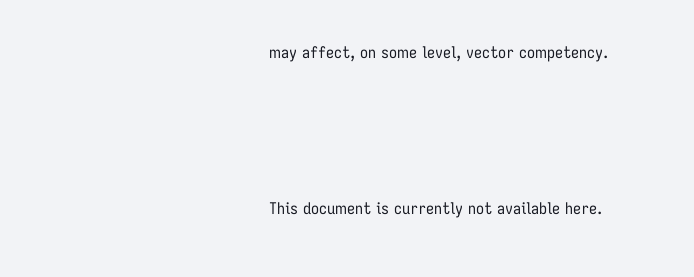may affect, on some level, vector competency.





This document is currently not available here.